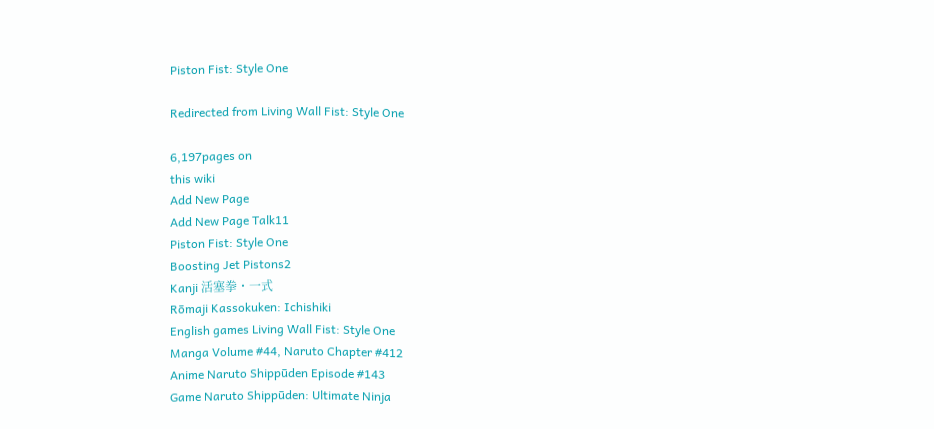Piston Fist: Style One

Redirected from Living Wall Fist: Style One

6,197pages on
this wiki
Add New Page
Add New Page Talk11
Piston Fist: Style One
Boosting Jet Pistons2
Kanji 活塞拳・一式
Rōmaji Kassokuken: Ichishiki
English games Living Wall Fist: Style One
Manga Volume #44, Naruto Chapter #412
Anime Naruto Shippūden Episode #143
Game Naruto Shippūden: Ultimate Ninja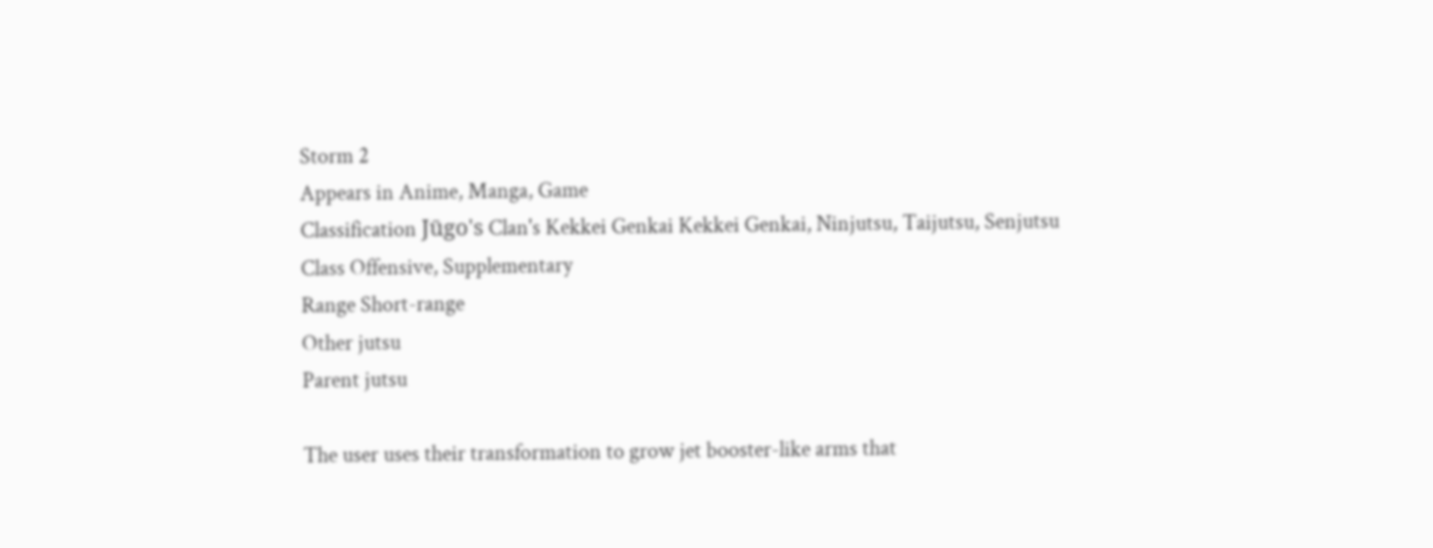Storm 2
Appears in Anime, Manga, Game
Classification Jūgo's Clan's Kekkei Genkai Kekkei Genkai, Ninjutsu, Taijutsu, Senjutsu
Class Offensive, Supplementary
Range Short-range
Other jutsu
Parent jutsu

The user uses their transformation to grow jet booster-like arms that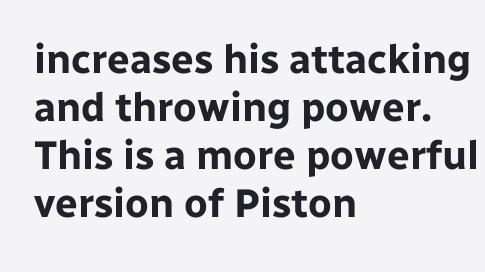increases his attacking and throwing power. This is a more powerful version of Piston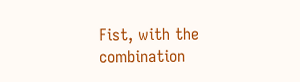Fist, with the combination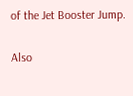of the Jet Booster Jump.

Also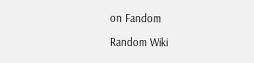on Fandom

Random Wiki